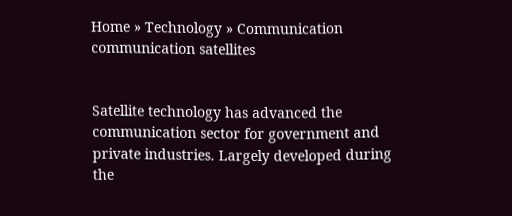Home » Technology » Communication
communication satellites


Satellite technology has advanced the communication sector for government and private industries. Largely developed during the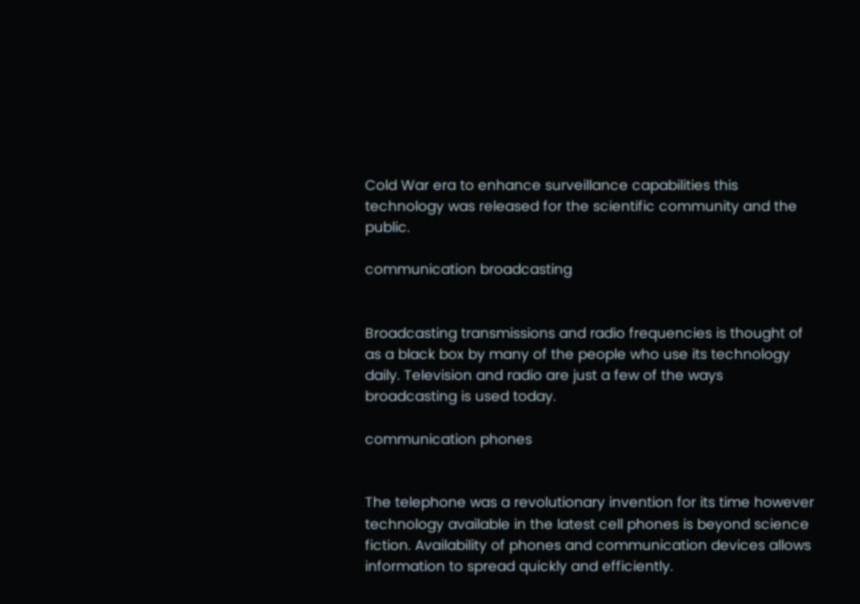Cold War era to enhance surveillance capabilities this technology was released for the scientific community and the public.

communication broadcasting


Broadcasting transmissions and radio frequencies is thought of as a black box by many of the people who use its technology daily. Television and radio are just a few of the ways broadcasting is used today.

communication phones


The telephone was a revolutionary invention for its time however technology available in the latest cell phones is beyond science fiction. Availability of phones and communication devices allows information to spread quickly and efficiently.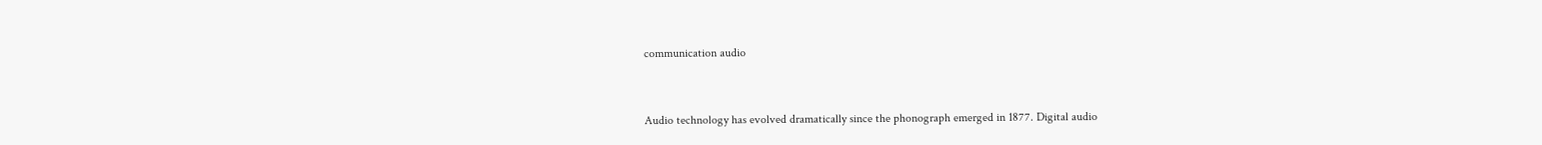communication audio


Audio technology has evolved dramatically since the phonograph emerged in 1877. Digital audio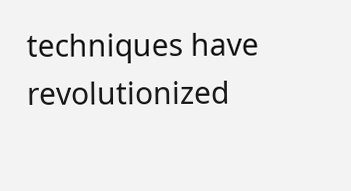techniques have revolutionized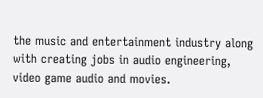the music and entertainment industry along with creating jobs in audio engineering, video game audio and movies.